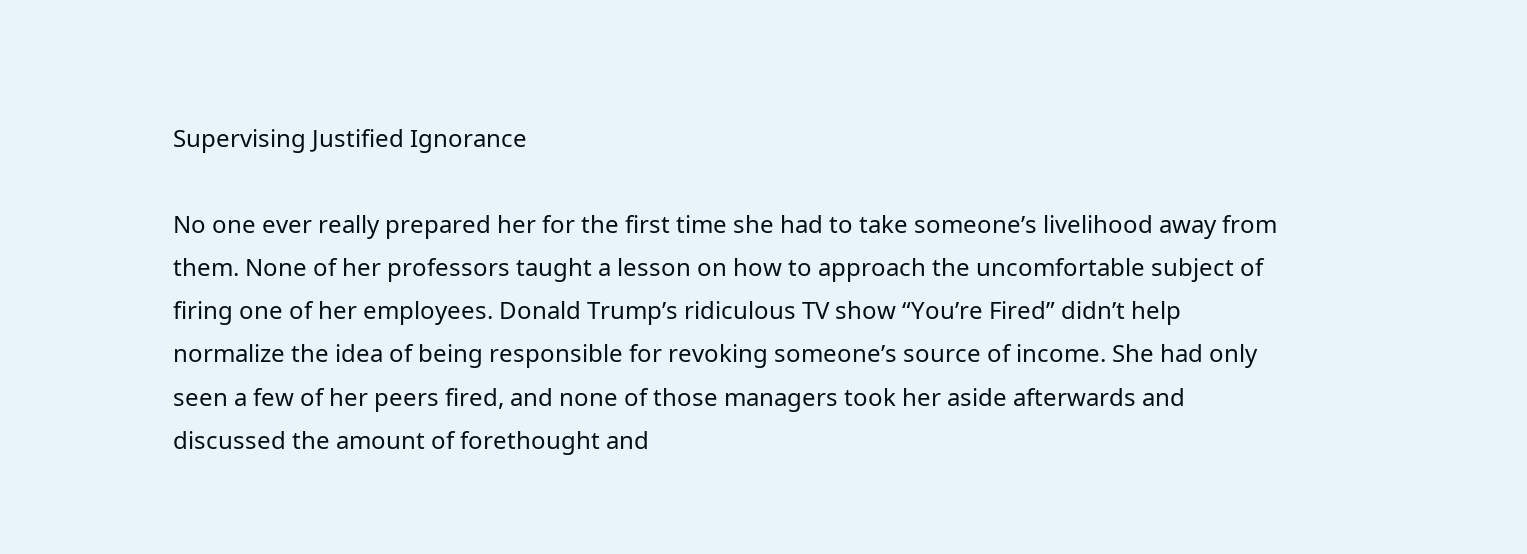Supervising Justified Ignorance

No one ever really prepared her for the first time she had to take someone’s livelihood away from them. None of her professors taught a lesson on how to approach the uncomfortable subject of firing one of her employees. Donald Trump’s ridiculous TV show “You’re Fired” didn’t help normalize the idea of being responsible for revoking someone’s source of income. She had only seen a few of her peers fired, and none of those managers took her aside afterwards and discussed the amount of forethought and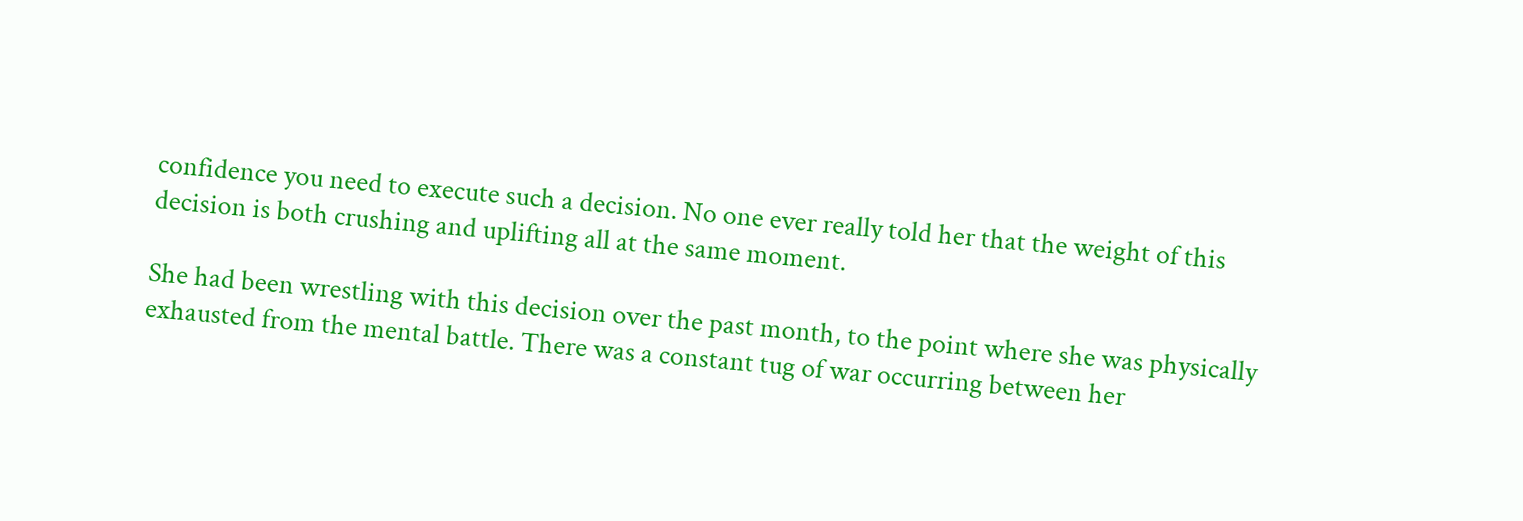confidence you need to execute such a decision. No one ever really told her that the weight of this decision is both crushing and uplifting all at the same moment.

She had been wrestling with this decision over the past month, to the point where she was physically exhausted from the mental battle. There was a constant tug of war occurring between her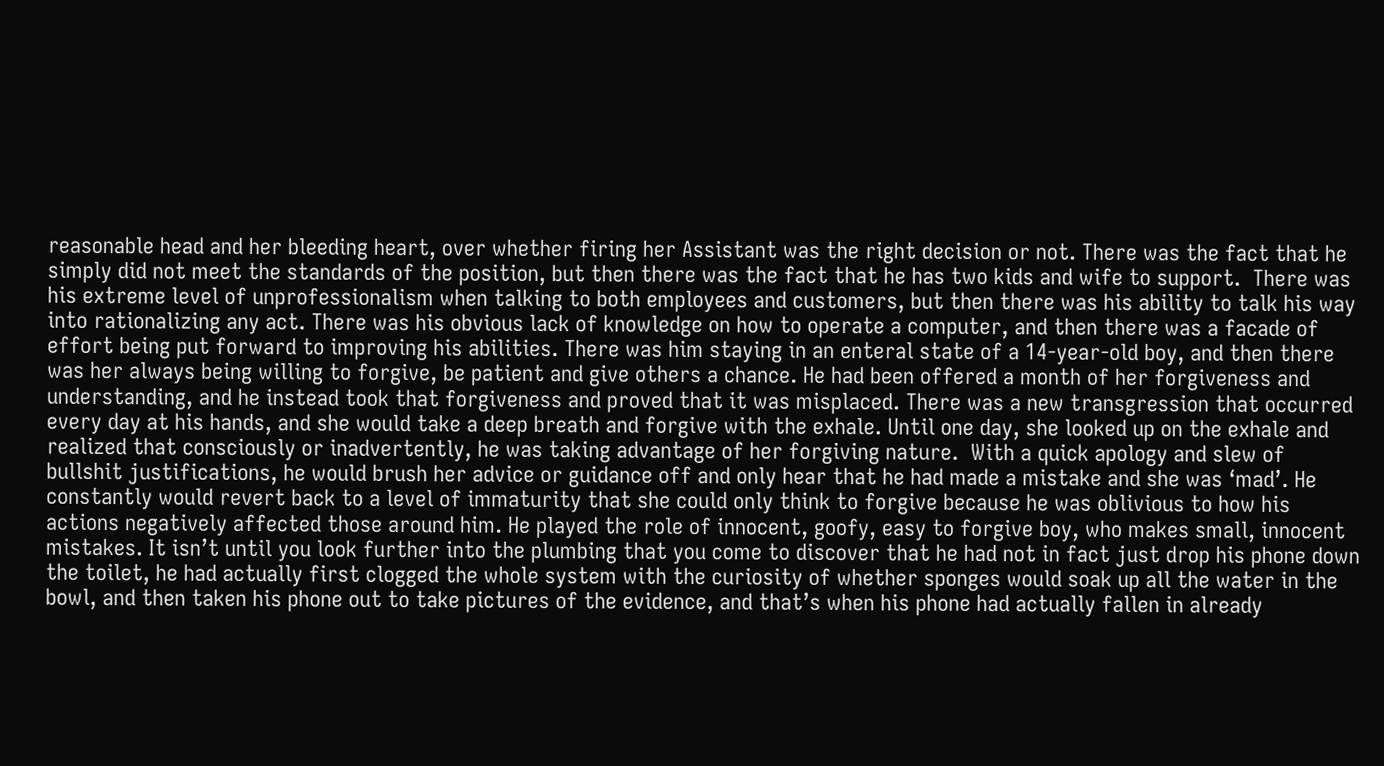reasonable head and her bleeding heart, over whether firing her Assistant was the right decision or not. There was the fact that he simply did not meet the standards of the position, but then there was the fact that he has two kids and wife to support.  There was his extreme level of unprofessionalism when talking to both employees and customers, but then there was his ability to talk his way into rationalizing any act. There was his obvious lack of knowledge on how to operate a computer, and then there was a facade of effort being put forward to improving his abilities. There was him staying in an enteral state of a 14-year-old boy, and then there was her always being willing to forgive, be patient and give others a chance. He had been offered a month of her forgiveness and understanding, and he instead took that forgiveness and proved that it was misplaced. There was a new transgression that occurred every day at his hands, and she would take a deep breath and forgive with the exhale. Until one day, she looked up on the exhale and realized that consciously or inadvertently, he was taking advantage of her forgiving nature.  With a quick apology and slew of bullshit justifications, he would brush her advice or guidance off and only hear that he had made a mistake and she was ‘mad’. He constantly would revert back to a level of immaturity that she could only think to forgive because he was oblivious to how his actions negatively affected those around him. He played the role of innocent, goofy, easy to forgive boy, who makes small, innocent mistakes. It isn’t until you look further into the plumbing that you come to discover that he had not in fact just drop his phone down the toilet, he had actually first clogged the whole system with the curiosity of whether sponges would soak up all the water in the bowl, and then taken his phone out to take pictures of the evidence, and that’s when his phone had actually fallen in already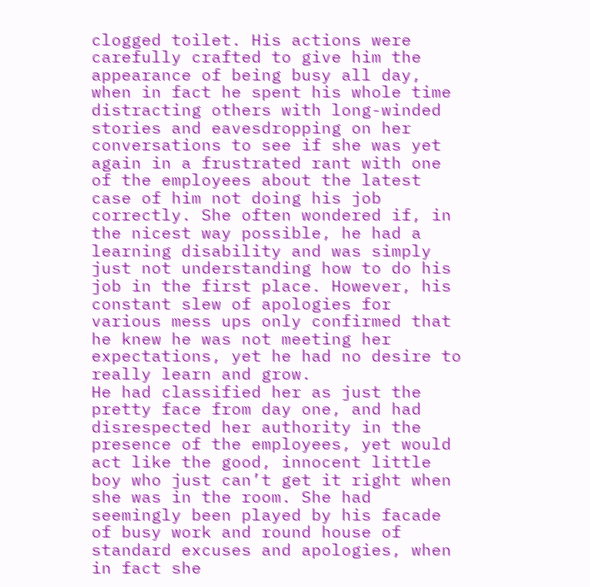clogged toilet. His actions were carefully crafted to give him the appearance of being busy all day, when in fact he spent his whole time distracting others with long-winded stories and eavesdropping on her conversations to see if she was yet again in a frustrated rant with one of the employees about the latest case of him not doing his job correctly. She often wondered if, in the nicest way possible, he had a learning disability and was simply just not understanding how to do his job in the first place. However, his constant slew of apologies for various mess ups only confirmed that he knew he was not meeting her expectations, yet he had no desire to really learn and grow.
He had classified her as just the pretty face from day one, and had disrespected her authority in the presence of the employees, yet would act like the good, innocent little boy who just can’t get it right when she was in the room. She had seemingly been played by his facade of busy work and round house of standard excuses and apologies, when in fact she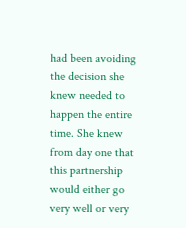had been avoiding the decision she knew needed to happen the entire time. She knew from day one that this partnership would either go very well or very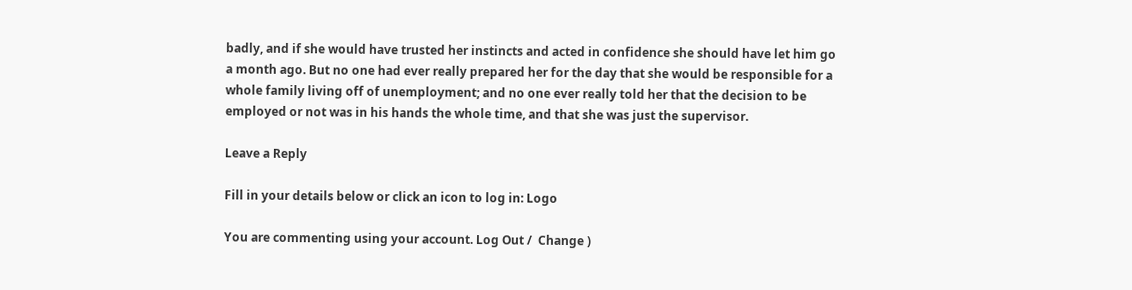badly, and if she would have trusted her instincts and acted in confidence she should have let him go a month ago. But no one had ever really prepared her for the day that she would be responsible for a whole family living off of unemployment; and no one ever really told her that the decision to be employed or not was in his hands the whole time, and that she was just the supervisor.

Leave a Reply

Fill in your details below or click an icon to log in: Logo

You are commenting using your account. Log Out /  Change )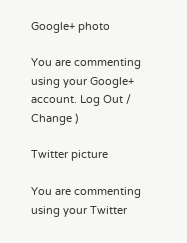Google+ photo

You are commenting using your Google+ account. Log Out /  Change )

Twitter picture

You are commenting using your Twitter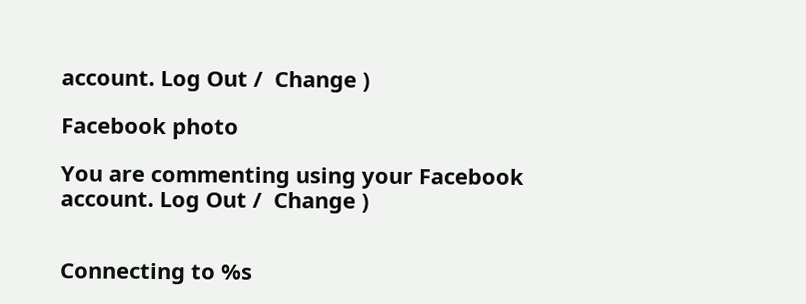account. Log Out /  Change )

Facebook photo

You are commenting using your Facebook account. Log Out /  Change )


Connecting to %s